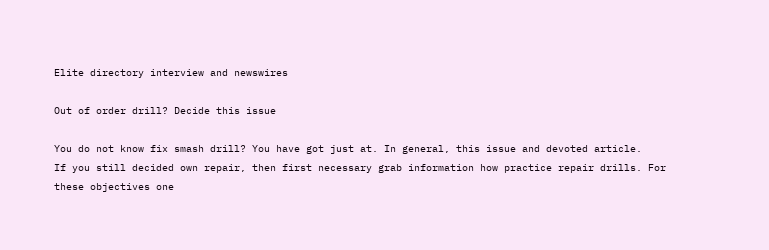Elite directory interview and newswires

Out of order drill? Decide this issue

You do not know fix smash drill? You have got just at. In general, this issue and devoted article.
If you still decided own repair, then first necessary grab information how practice repair drills. For these objectives one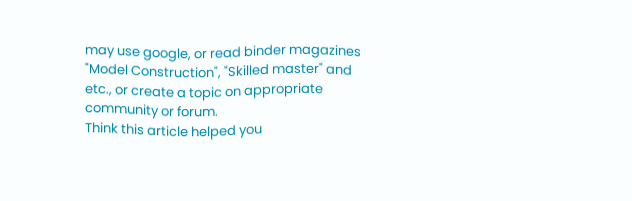may use google, or read binder magazines "Model Construction", "Skilled master" and etc., or create a topic on appropriate community or forum.
Think this article helped you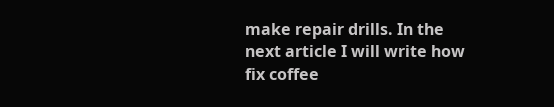make repair drills. In the next article I will write how fix coffee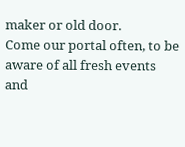maker or old door.
Come our portal often, to be aware of all fresh events and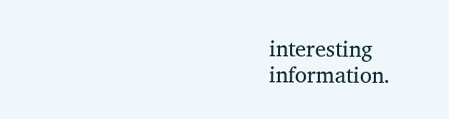interesting information.